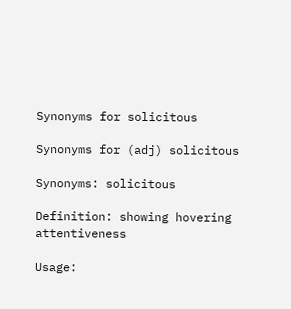Synonyms for solicitous

Synonyms for (adj) solicitous

Synonyms: solicitous

Definition: showing hovering attentiveness

Usage: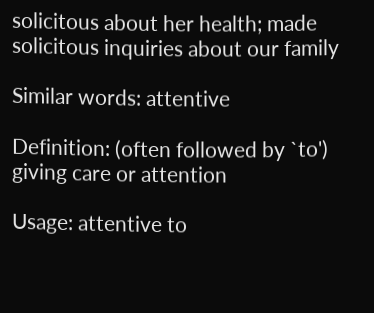solicitous about her health; made solicitous inquiries about our family

Similar words: attentive

Definition: (often followed by `to') giving care or attention

Usage: attentive to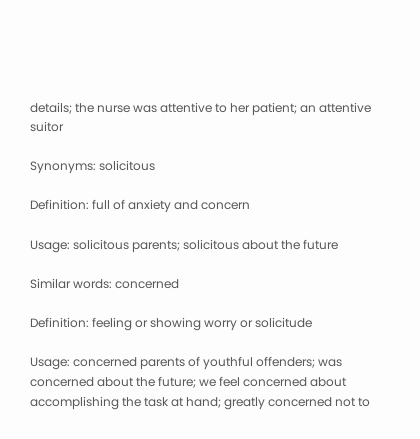details; the nurse was attentive to her patient; an attentive suitor

Synonyms: solicitous

Definition: full of anxiety and concern

Usage: solicitous parents; solicitous about the future

Similar words: concerned

Definition: feeling or showing worry or solicitude

Usage: concerned parents of youthful offenders; was concerned about the future; we feel concerned about accomplishing the task at hand; greatly concerned not to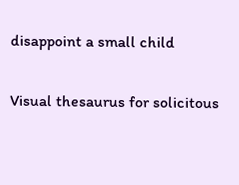disappoint a small child

Visual thesaurus for solicitous